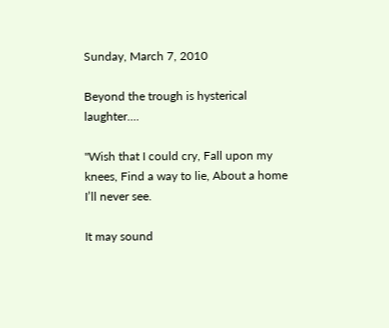Sunday, March 7, 2010

Beyond the trough is hysterical laughter....

"Wish that I could cry, Fall upon my knees, Find a way to lie, About a home I’ll never see.

It may sound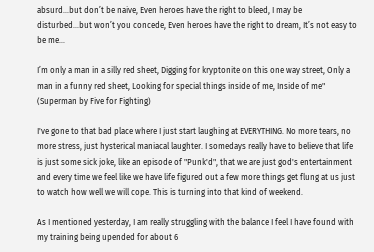absurd...but don’t be naive, Even heroes have the right to bleed, I may be disturbed...but won’t you concede, Even heroes have the right to dream, It’s not easy to be me...

I’m only a man in a silly red sheet, Digging for kryptonite on this one way street, Only a man in a funny red sheet, Looking for special things inside of me, Inside of me"
(Superman by Five for Fighting)

I've gone to that bad place where I just start laughing at EVERYTHING. No more tears, no more stress, just hysterical maniacal laughter. I somedays really have to believe that life is just some sick joke, like an episode of "Punk'd", that we are just god's entertainment and every time we feel like we have life figured out a few more things get flung at us just to watch how well we will cope. This is turning into that kind of weekend.

As I mentioned yesterday, I am really struggling with the balance I feel I have found with my training being upended for about 6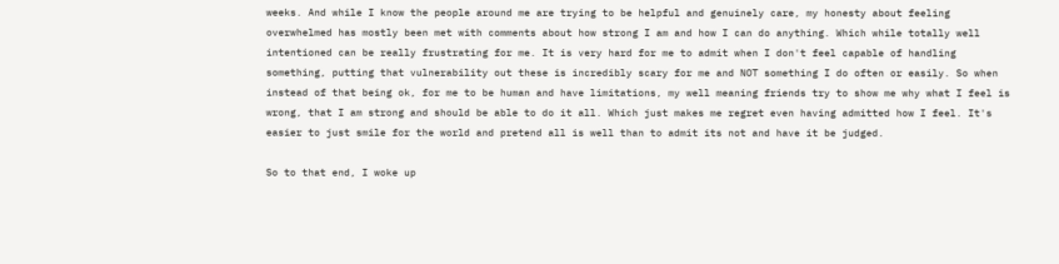weeks. And while I know the people around me are trying to be helpful and genuinely care, my honesty about feeling overwhelmed has mostly been met with comments about how strong I am and how I can do anything. Which while totally well intentioned can be really frustrating for me. It is very hard for me to admit when I don't feel capable of handling something, putting that vulnerability out these is incredibly scary for me and NOT something I do often or easily. So when instead of that being ok, for me to be human and have limitations, my well meaning friends try to show me why what I feel is wrong, that I am strong and should be able to do it all. Which just makes me regret even having admitted how I feel. It's easier to just smile for the world and pretend all is well than to admit its not and have it be judged.

So to that end, I woke up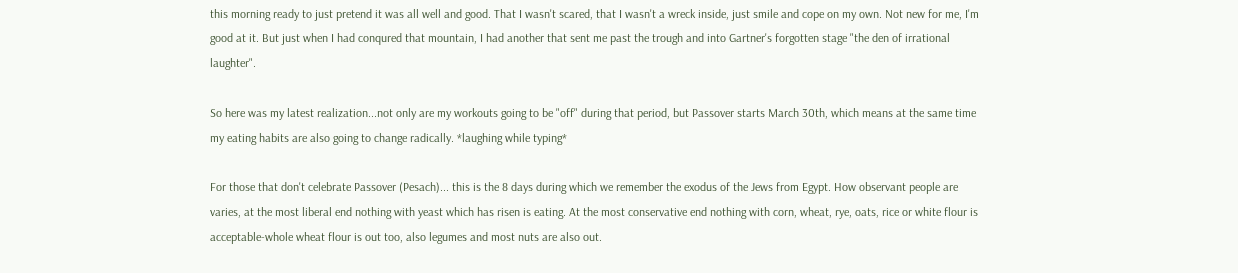this morning ready to just pretend it was all well and good. That I wasn't scared, that I wasn't a wreck inside, just smile and cope on my own. Not new for me, I'm good at it. But just when I had conqured that mountain, I had another that sent me past the trough and into Gartner's forgotten stage "the den of irrational laughter".

So here was my latest realization...not only are my workouts going to be "off" during that period, but Passover starts March 30th, which means at the same time my eating habits are also going to change radically. *laughing while typing*

For those that don't celebrate Passover (Pesach)... this is the 8 days during which we remember the exodus of the Jews from Egypt. How observant people are varies, at the most liberal end nothing with yeast which has risen is eating. At the most conservative end nothing with corn, wheat, rye, oats, rice or white flour is acceptable-whole wheat flour is out too, also legumes and most nuts are also out.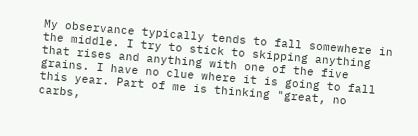My observance typically tends to fall somewhere in the middle. I try to stick to skipping anything that rises and anything with one of the five grains. I have no clue where it is going to fall this year. Part of me is thinking "great, no carbs,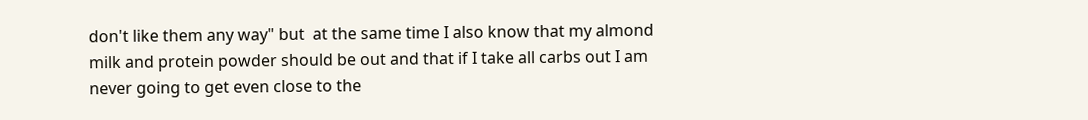don't like them any way" but  at the same time I also know that my almond milk and protein powder should be out and that if I take all carbs out I am never going to get even close to the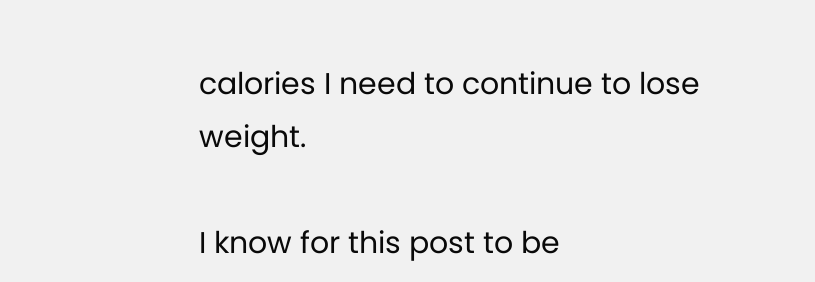calories I need to continue to lose weight.

I know for this post to be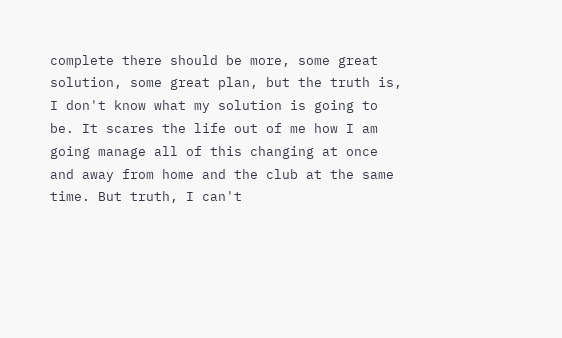complete there should be more, some great solution, some great plan, but the truth is, I don't know what my solution is going to be. It scares the life out of me how I am going manage all of this changing at once and away from home and the club at the same time. But truth, I can't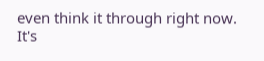even think it through right now. It's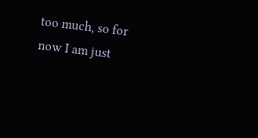too much, so for now I am just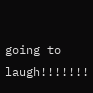going to laugh!!!!!!!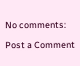No comments:

Post a Comment